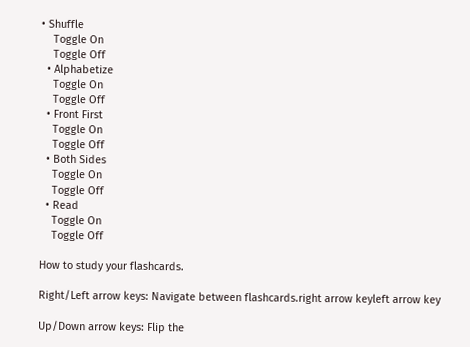• Shuffle
    Toggle On
    Toggle Off
  • Alphabetize
    Toggle On
    Toggle Off
  • Front First
    Toggle On
    Toggle Off
  • Both Sides
    Toggle On
    Toggle Off
  • Read
    Toggle On
    Toggle Off

How to study your flashcards.

Right/Left arrow keys: Navigate between flashcards.right arrow keyleft arrow key

Up/Down arrow keys: Flip the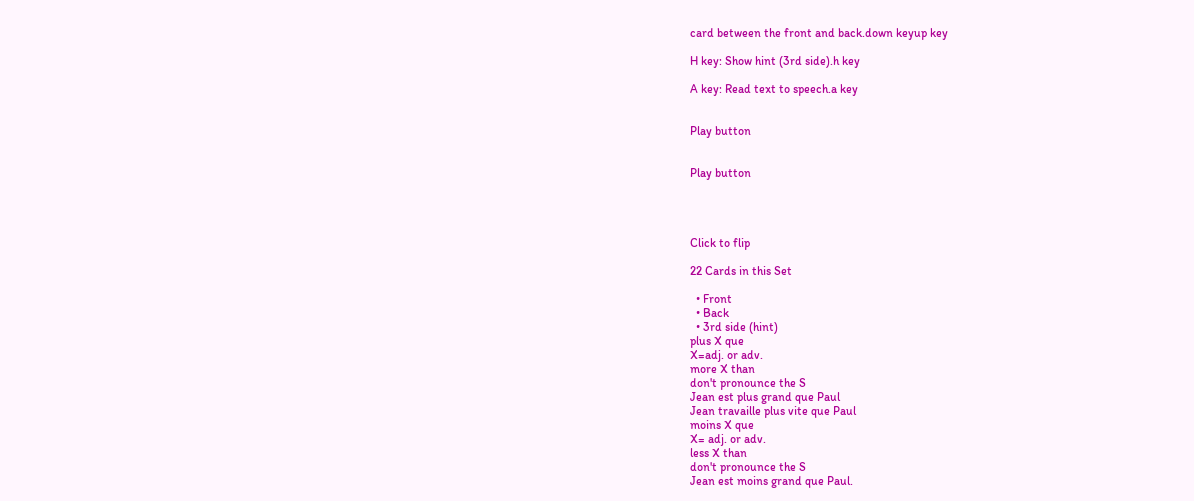card between the front and back.down keyup key

H key: Show hint (3rd side).h key

A key: Read text to speech.a key


Play button


Play button




Click to flip

22 Cards in this Set

  • Front
  • Back
  • 3rd side (hint)
plus X que
X=adj. or adv.
more X than
don't pronounce the S
Jean est plus grand que Paul
Jean travaille plus vite que Paul
moins X que
X= adj. or adv.
less X than
don't pronounce the S
Jean est moins grand que Paul.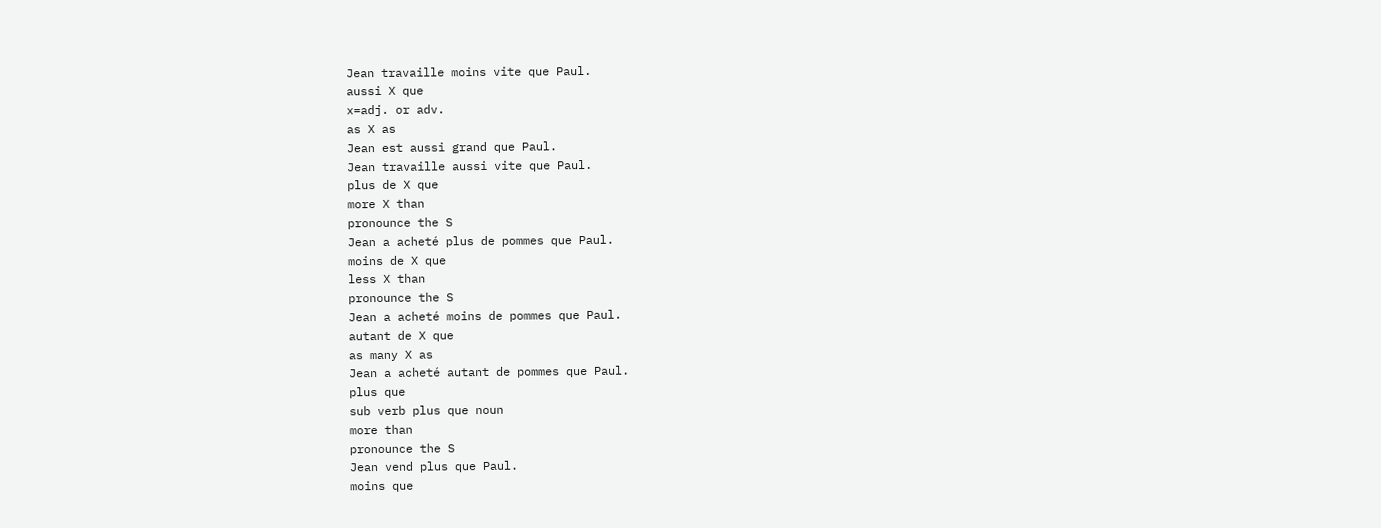Jean travaille moins vite que Paul.
aussi X que
x=adj. or adv.
as X as
Jean est aussi grand que Paul.
Jean travaille aussi vite que Paul.
plus de X que
more X than
pronounce the S
Jean a acheté plus de pommes que Paul.
moins de X que
less X than
pronounce the S
Jean a acheté moins de pommes que Paul.
autant de X que
as many X as
Jean a acheté autant de pommes que Paul.
plus que
sub verb plus que noun
more than
pronounce the S
Jean vend plus que Paul.
moins que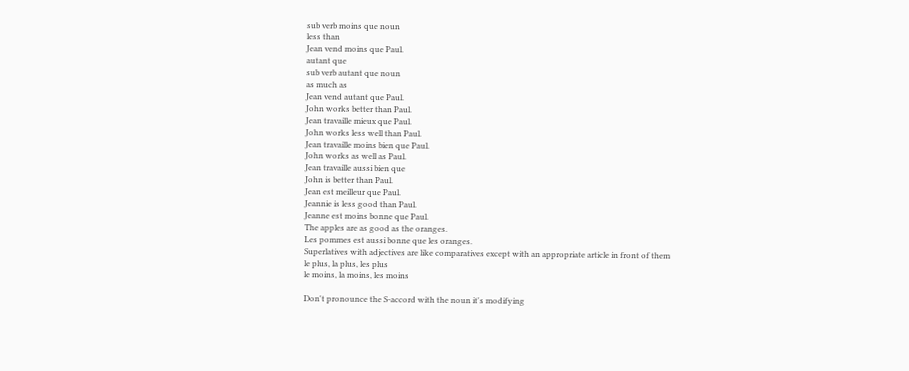sub verb moins que noun
less than
Jean vend moins que Paul.
autant que
sub verb autant que noun
as much as
Jean vend autant que Paul.
John works better than Paul.
Jean travaille mieux que Paul.
John works less well than Paul.
Jean travaille moins bien que Paul.
John works as well as Paul.
Jean travaille aussi bien que
John is better than Paul.
Jean est meilleur que Paul.
Jeannie is less good than Paul.
Jeanne est moins bonne que Paul.
The apples are as good as the oranges.
Les pommes est aussi bonne que les oranges.
Superlatives with adjectives are like comparatives except with an appropriate article in front of them
le plus, la plus, les plus
le moins, la moins, les moins

Don't pronounce the S-accord with the noun it's modifying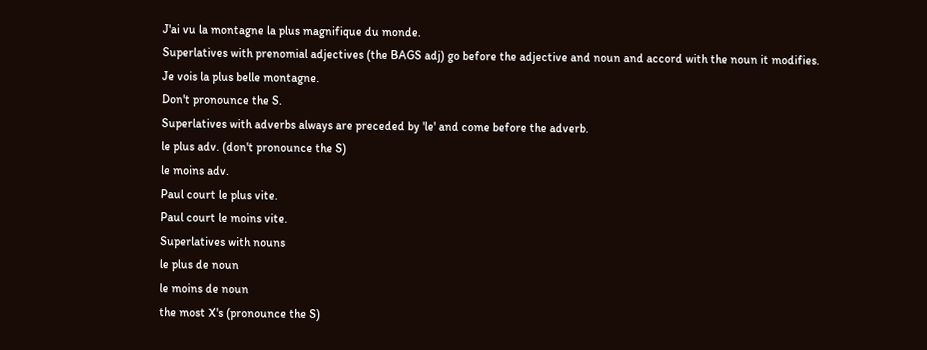J'ai vu la montagne la plus magnifique du monde.
Superlatives with prenomial adjectives (the BAGS adj) go before the adjective and noun and accord with the noun it modifies.
Je vois la plus belle montagne.
Don't pronounce the S.
Superlatives with adverbs always are preceded by 'le' and come before the adverb.
le plus adv. (don't pronounce the S)
le moins adv.
Paul court le plus vite.
Paul court le moins vite.
Superlatives with nouns
le plus de noun
le moins de noun
the most X's (pronounce the S)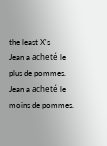the least X's
Jean a acheté le plus de pommes.
Jean a acheté le moins de pommes.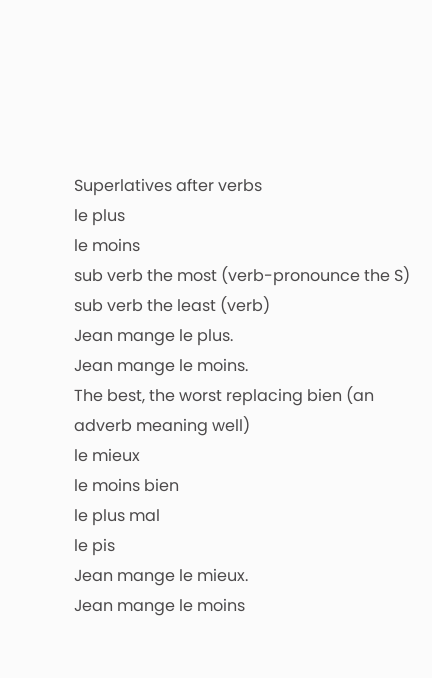Superlatives after verbs
le plus
le moins
sub verb the most (verb-pronounce the S)
sub verb the least (verb)
Jean mange le plus.
Jean mange le moins.
The best, the worst replacing bien (an adverb meaning well)
le mieux
le moins bien
le plus mal
le pis
Jean mange le mieux.
Jean mange le moins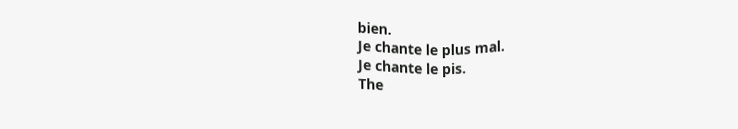bien.
Je chante le plus mal.
Je chante le pis.
The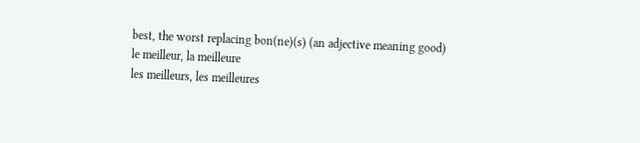best, the worst replacing bon(ne)(s) (an adjective meaning good)
le meilleur, la meilleure
les meilleurs, les meilleures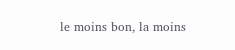le moins bon, la moins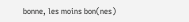bonne, les moins bon(nes)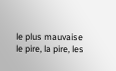le plus mauvaise
le pire, la pire, les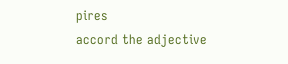pires
accord the adjective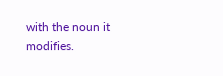with the noun it modifies.